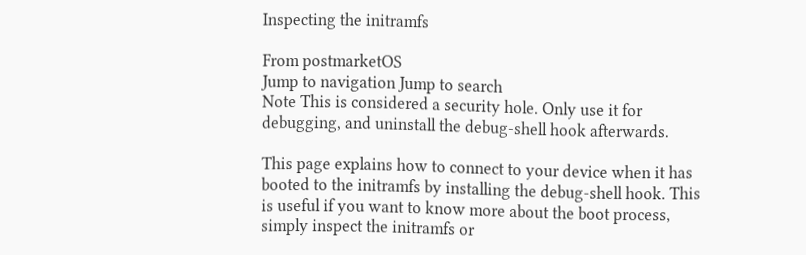Inspecting the initramfs

From postmarketOS
Jump to navigation Jump to search
Note This is considered a security hole. Only use it for debugging, and uninstall the debug-shell hook afterwards.

This page explains how to connect to your device when it has booted to the initramfs by installing the debug-shell hook. This is useful if you want to know more about the boot process, simply inspect the initramfs or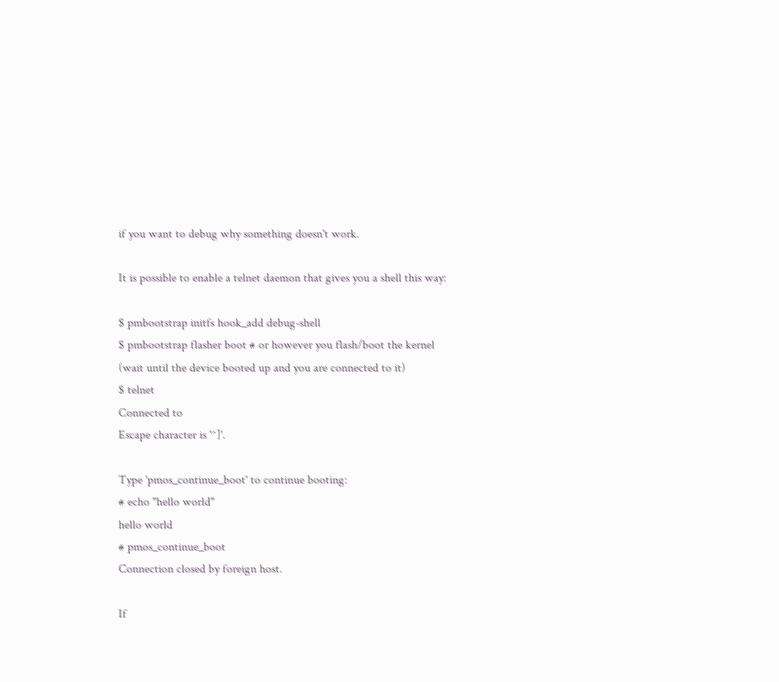if you want to debug why something doesn't work.

It is possible to enable a telnet daemon that gives you a shell this way:

$ pmbootstrap initfs hook_add debug-shell
$ pmbootstrap flasher boot # or however you flash/boot the kernel
(wait until the device booted up and you are connected to it)
$ telnet
Connected to
Escape character is '^]'.

Type 'pmos_continue_boot' to continue booting:
# echo "hello world"
hello world
# pmos_continue_boot
Connection closed by foreign host.

If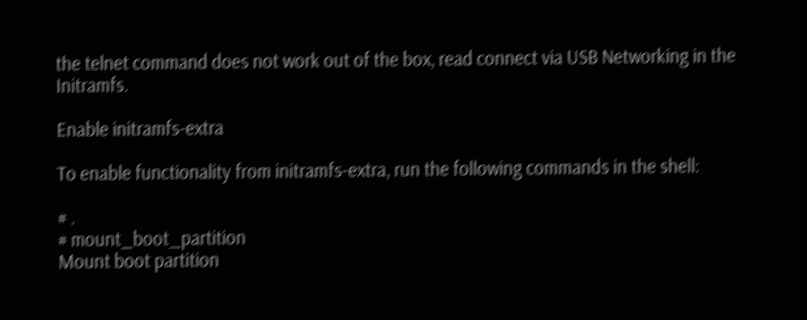the telnet command does not work out of the box, read connect via USB Networking in the Initramfs.

Enable initramfs-extra

To enable functionality from initramfs-extra, run the following commands in the shell:

# .
# mount_boot_partition
Mount boot partition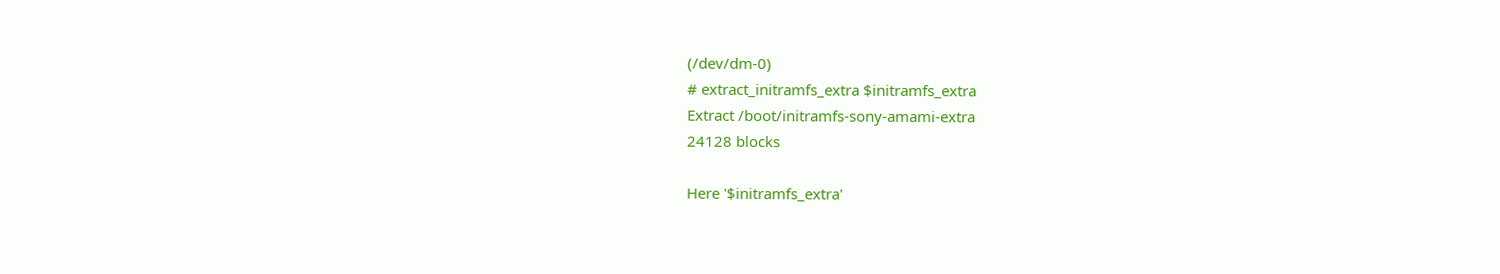(/dev/dm-0)
# extract_initramfs_extra $initramfs_extra
Extract /boot/initramfs-sony-amami-extra
24128 blocks

Here '$initramfs_extra'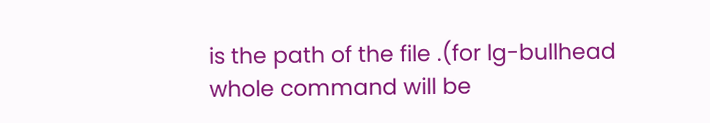is the path of the file .(for lg-bullhead whole command will be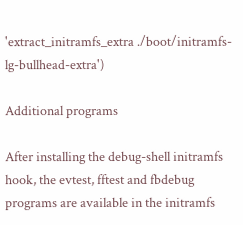'extract_initramfs_extra ./boot/initramfs-lg-bullhead-extra')

Additional programs

After installing the debug-shell initramfs hook, the evtest, fftest and fbdebug programs are available in the initramfs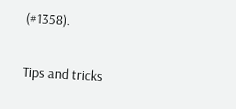(#1358).

Tips and tricks